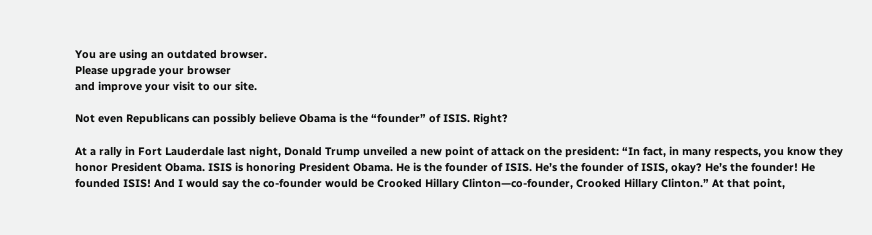You are using an outdated browser.
Please upgrade your browser
and improve your visit to our site.

Not even Republicans can possibly believe Obama is the “founder” of ISIS. Right?

At a rally in Fort Lauderdale last night, Donald Trump unveiled a new point of attack on the president: “In fact, in many respects, you know they honor President Obama. ISIS is honoring President Obama. He is the founder of ISIS. He’s the founder of ISIS, okay? He’s the founder! He founded ISIS! And I would say the co-founder would be Crooked Hillary Clinton—co-founder, Crooked Hillary Clinton.” At that point,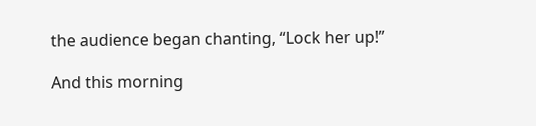the audience began chanting, “Lock her up!”

And this morning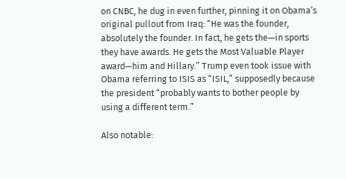on CNBC, he dug in even further, pinning it on Obama’s original pullout from Iraq: “He was the founder, absolutely the founder. In fact, he gets the—in sports they have awards. He gets the Most Valuable Player award—him and Hillary.” Trump even took issue with Obama referring to ISIS as “ISIL,” supposedly because the president “probably wants to bother people by using a different term.”

Also notable: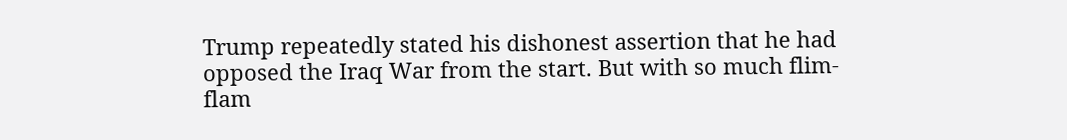Trump repeatedly stated his dishonest assertion that he had opposed the Iraq War from the start. But with so much flim-flam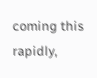coming this rapidly,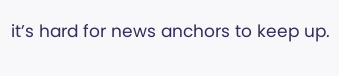it’s hard for news anchors to keep up.